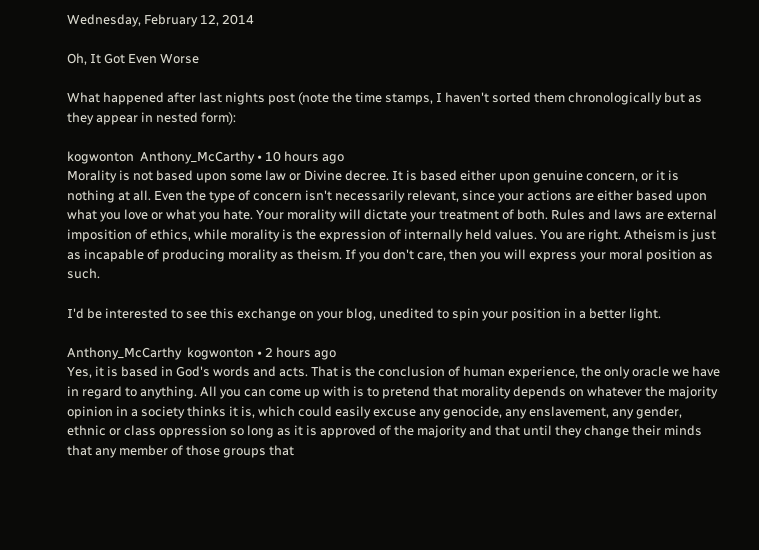Wednesday, February 12, 2014

Oh, It Got Even Worse

What happened after last nights post (note the time stamps, I haven't sorted them chronologically but as they appear in nested form):

kogwonton  Anthony_McCarthy • 10 hours ago
Morality is not based upon some law or Divine decree. It is based either upon genuine concern, or it is nothing at all. Even the type of concern isn't necessarily relevant, since your actions are either based upon what you love or what you hate. Your morality will dictate your treatment of both. Rules and laws are external imposition of ethics, while morality is the expression of internally held values. You are right. Atheism is just as incapable of producing morality as theism. If you don't care, then you will express your moral position as such.

I'd be interested to see this exchange on your blog, unedited to spin your position in a better light.

Anthony_McCarthy  kogwonton • 2 hours ago
Yes, it is based in God's words and acts. That is the conclusion of human experience, the only oracle we have in regard to anything. All you can come up with is to pretend that morality depends on whatever the majority opinion in a society thinks it is, which could easily excuse any genocide, any enslavement, any gender, ethnic or class oppression so long as it is approved of the majority and that until they change their minds that any member of those groups that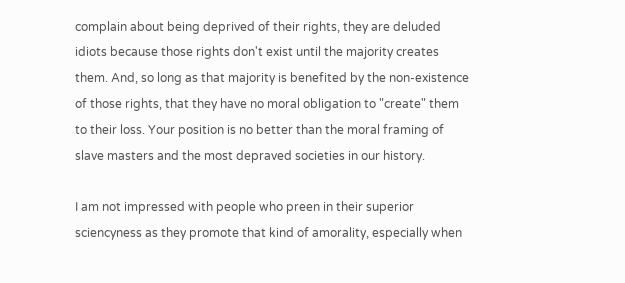complain about being deprived of their rights, they are deluded idiots because those rights don't exist until the majority creates them. And, so long as that majority is benefited by the non-existence of those rights, that they have no moral obligation to "create" them to their loss. Your position is no better than the moral framing of slave masters and the most depraved societies in our history.

I am not impressed with people who preen in their superior sciencyness as they promote that kind of amorality, especially when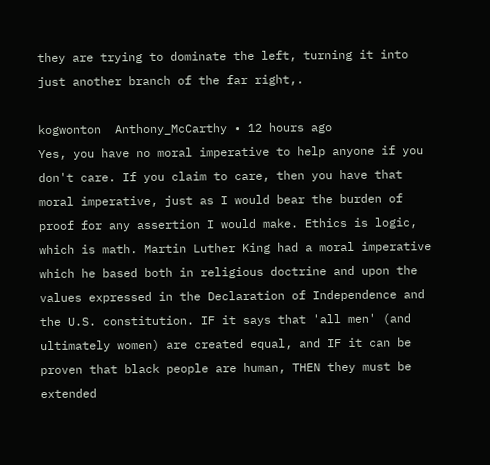they are trying to dominate the left, turning it into just another branch of the far right,.

kogwonton  Anthony_McCarthy • 12 hours ago
Yes, you have no moral imperative to help anyone if you don't care. If you claim to care, then you have that moral imperative, just as I would bear the burden of proof for any assertion I would make. Ethics is logic, which is math. Martin Luther King had a moral imperative which he based both in religious doctrine and upon the values expressed in the Declaration of Independence and the U.S. constitution. IF it says that 'all men' (and ultimately women) are created equal, and IF it can be proven that black people are human, THEN they must be extended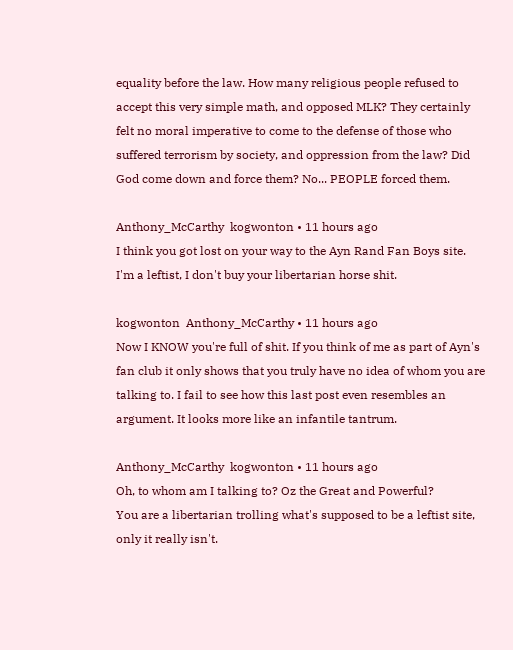equality before the law. How many religious people refused to accept this very simple math, and opposed MLK? They certainly felt no moral imperative to come to the defense of those who suffered terrorism by society, and oppression from the law? Did God come down and force them? No... PEOPLE forced them.

Anthony_McCarthy  kogwonton • 11 hours ago
I think you got lost on your way to the Ayn Rand Fan Boys site.
I'm a leftist, I don't buy your libertarian horse shit.

kogwonton  Anthony_McCarthy • 11 hours ago
Now I KNOW you're full of shit. If you think of me as part of Ayn's fan club it only shows that you truly have no idea of whom you are talking to. I fail to see how this last post even resembles an argument. It looks more like an infantile tantrum.

Anthony_McCarthy  kogwonton • 11 hours ago
Oh, to whom am I talking to? Oz the Great and Powerful?
You are a libertarian trolling what's supposed to be a leftist site, only it really isn't.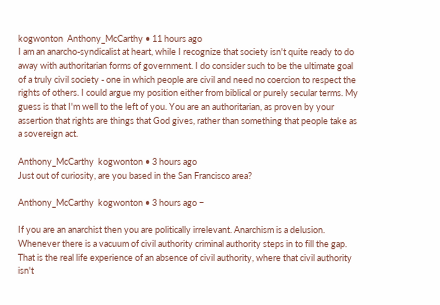kogwonton  Anthony_McCarthy • 11 hours ago
I am an anarcho-syndicalist at heart, while I recognize that society isn't quite ready to do away with authoritarian forms of government. I do consider such to be the ultimate goal of a truly civil society - one in which people are civil and need no coercion to respect the rights of others. I could argue my position either from biblical or purely secular terms. My guess is that I'm well to the left of you. You are an authoritarian, as proven by your assertion that rights are things that God gives, rather than something that people take as a sovereign act.

Anthony_McCarthy  kogwonton • 3 hours ago
Just out of curiosity, are you based in the San Francisco area?

Anthony_McCarthy  kogwonton • 3 hours ago −

If you are an anarchist then you are politically irrelevant. Anarchism is a delusion. Whenever there is a vacuum of civil authority criminal authority steps in to fill the gap. That is the real life experience of an absence of civil authority, where that civil authority isn't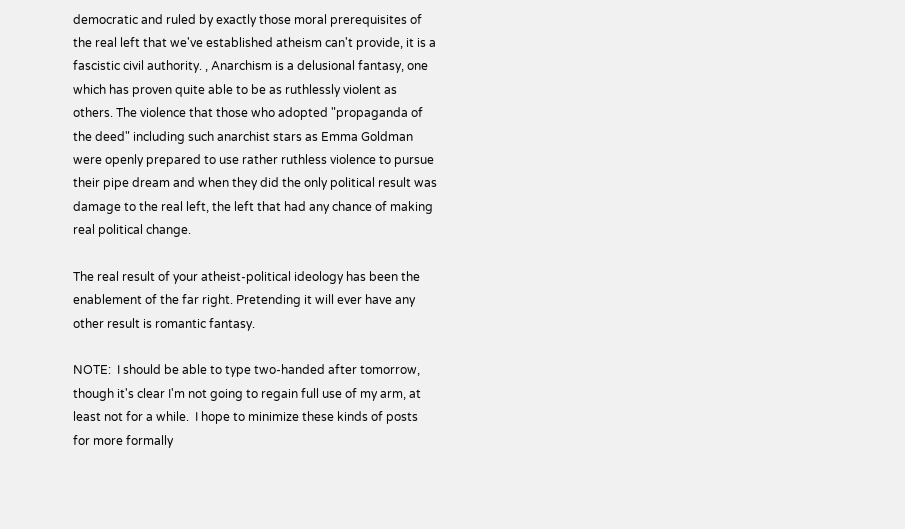democratic and ruled by exactly those moral prerequisites of the real left that we've established atheism can't provide, it is a fascistic civil authority. , Anarchism is a delusional fantasy, one which has proven quite able to be as ruthlessly violent as others. The violence that those who adopted "propaganda of the deed" including such anarchist stars as Emma Goldman were openly prepared to use rather ruthless violence to pursue their pipe dream and when they did the only political result was damage to the real left, the left that had any chance of making real political change.

The real result of your atheist-political ideology has been the enablement of the far right. Pretending it will ever have any other result is romantic fantasy.

NOTE:  I should be able to type two-handed after tomorrow, though it's clear I'm not going to regain full use of my arm, at least not for a while.  I hope to minimize these kinds of posts for more formally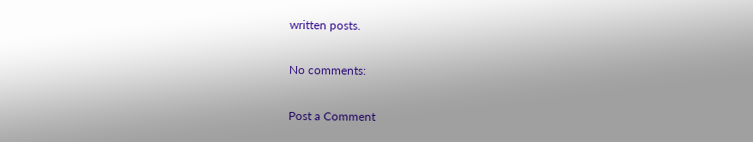written posts.

No comments:

Post a Comment